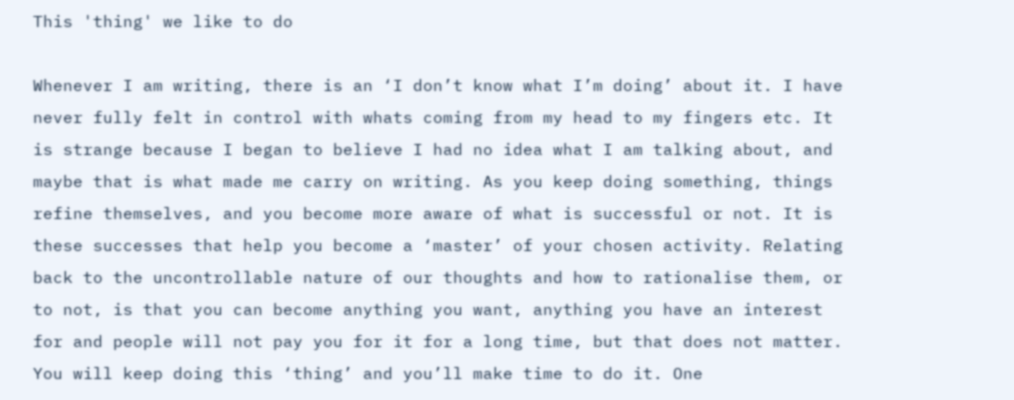This 'thing' we like to do

Whenever I am writing, there is an ‘I don’t know what I’m doing’ about it. I have never fully felt in control with whats coming from my head to my fingers etc. It is strange because I began to believe I had no idea what I am talking about, and maybe that is what made me carry on writing. As you keep doing something, things refine themselves, and you become more aware of what is successful or not. It is these successes that help you become a ‘master’ of your chosen activity. Relating back to the uncontrollable nature of our thoughts and how to rationalise them, or to not, is that you can become anything you want, anything you have an interest for and people will not pay you for it for a long time, but that does not matter. You will keep doing this ‘thing’ and you’ll make time to do it. One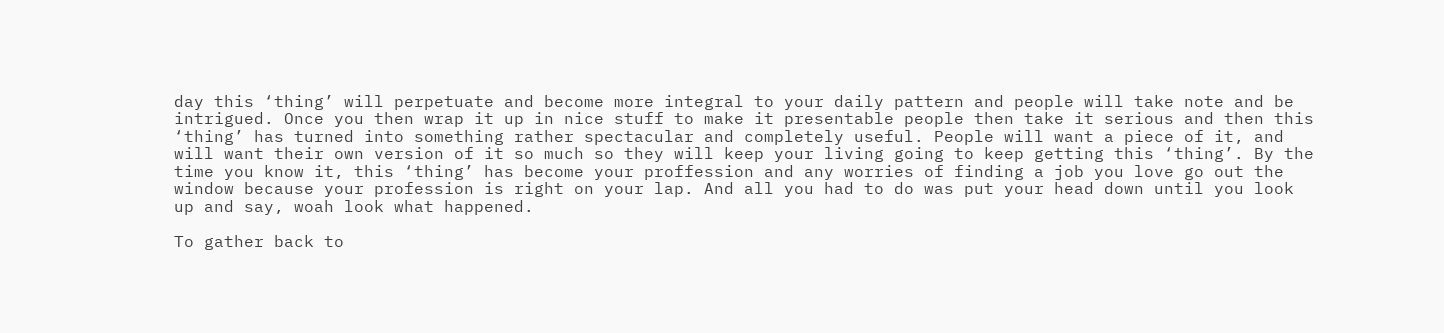day this ‘thing’ will perpetuate and become more integral to your daily pattern and people will take note and be intrigued. Once you then wrap it up in nice stuff to make it presentable people then take it serious and then this ‘thing’ has turned into something rather spectacular and completely useful. People will want a piece of it, and will want their own version of it so much so they will keep your living going to keep getting this ‘thing’. By the time you know it, this ‘thing’ has become your proffession and any worries of finding a job you love go out the window because your profession is right on your lap. And all you had to do was put your head down until you look up and say, woah look what happened.

To gather back to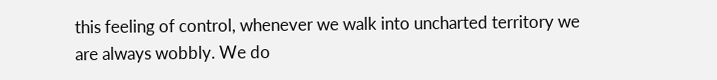this feeling of control, whenever we walk into uncharted territory we are always wobbly. We do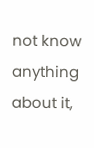not know anything about it,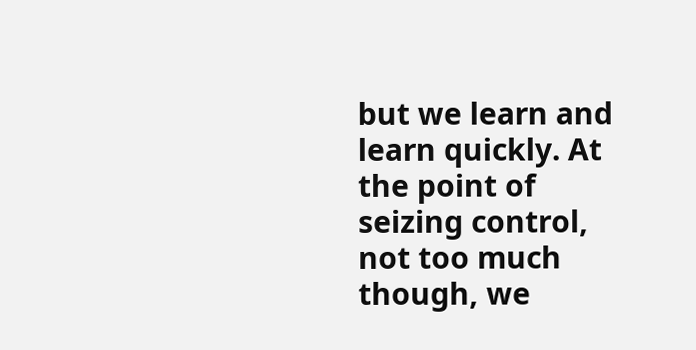but we learn and learn quickly. At the point of seizing control, not too much though, we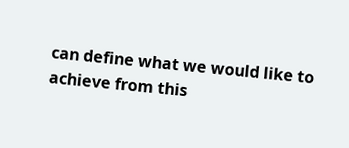can define what we would like to achieve from this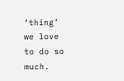‘thing’ we love to do so much.